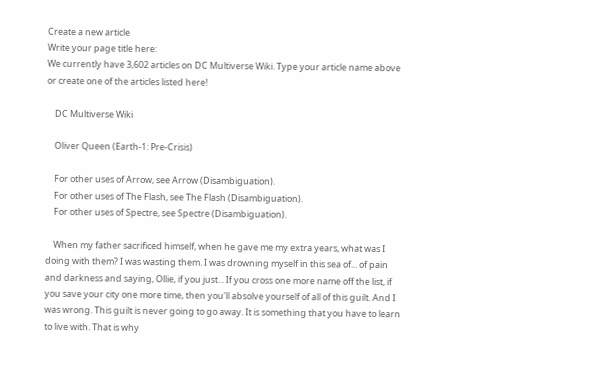Create a new article
Write your page title here:
We currently have 3,602 articles on DC Multiverse Wiki. Type your article name above or create one of the articles listed here!

    DC Multiverse Wiki

    Oliver Queen (Earth-1: Pre-Crisis)

    For other uses of Arrow, see Arrow (Disambiguation).
    For other uses of The Flash, see The Flash (Disambiguation).
    For other uses of Spectre, see Spectre (Disambiguation).

    When my father sacrificed himself, when he gave me my extra years, what was I doing with them? I was wasting them. I was drowning myself in this sea of... of pain and darkness and saying, Ollie, if you just... If you cross one more name off the list, if you save your city one more time, then you'll absolve yourself of all of this guilt. And I was wrong. This guilt is never going to go away. It is something that you have to learn to live with. That is why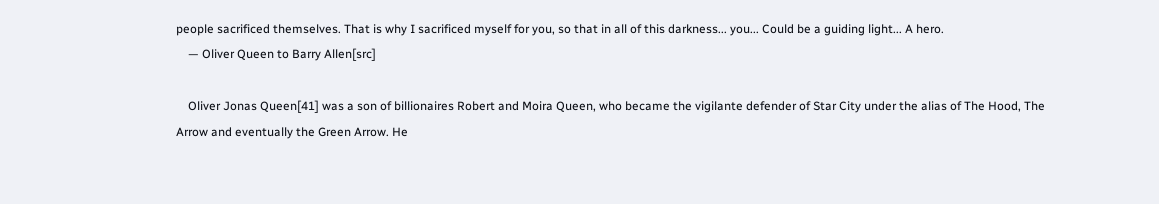people sacrificed themselves. That is why I sacrificed myself for you, so that in all of this darkness... you... Could be a guiding light... A hero.
    — Oliver Queen to Barry Allen[src]

    Oliver Jonas Queen[41] was a son of billionaires Robert and Moira Queen, who became the vigilante defender of Star City under the alias of The Hood, The Arrow and eventually the Green Arrow. He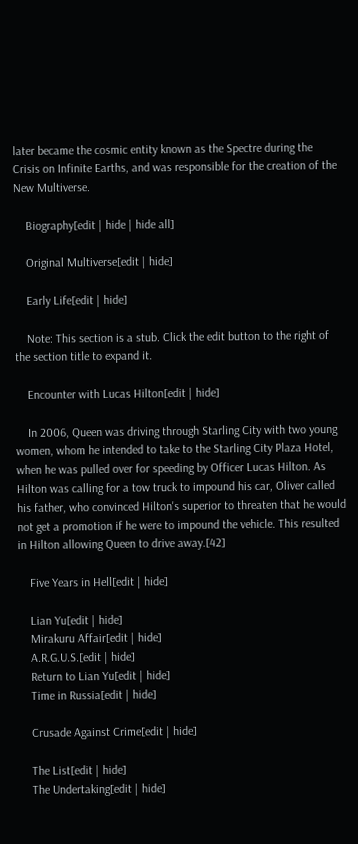later became the cosmic entity known as the Spectre during the Crisis on Infinite Earths, and was responsible for the creation of the New Multiverse.

    Biography[edit | hide | hide all]

    Original Multiverse[edit | hide]

    Early Life[edit | hide]

    Note: This section is a stub. Click the edit button to the right of the section title to expand it.

    Encounter with Lucas Hilton[edit | hide]

    In 2006, Queen was driving through Starling City with two young women, whom he intended to take to the Starling City Plaza Hotel, when he was pulled over for speeding by Officer Lucas Hilton. As Hilton was calling for a tow truck to impound his car, Oliver called his father, who convinced Hilton's superior to threaten that he would not get a promotion if he were to impound the vehicle. This resulted in Hilton allowing Queen to drive away.[42]

    Five Years in Hell[edit | hide]

    Lian Yu[edit | hide]
    Mirakuru Affair[edit | hide]
    A.R.G.U.S.[edit | hide]
    Return to Lian Yu[edit | hide]
    Time in Russia[edit | hide]

    Crusade Against Crime[edit | hide]

    The List[edit | hide]
    The Undertaking[edit | hide]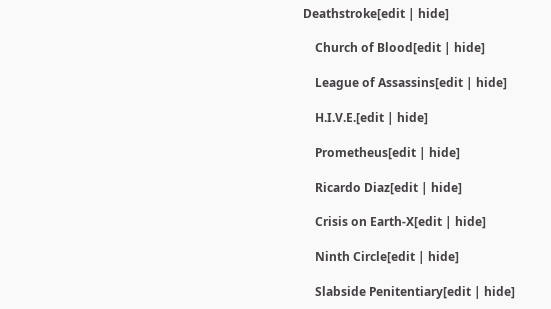Deathstroke[edit | hide]

    Church of Blood[edit | hide]

    League of Assassins[edit | hide]

    H.I.V.E.[edit | hide]

    Prometheus[edit | hide]

    Ricardo Diaz[edit | hide]

    Crisis on Earth-X[edit | hide]

    Ninth Circle[edit | hide]

    Slabside Penitentiary[edit | hide]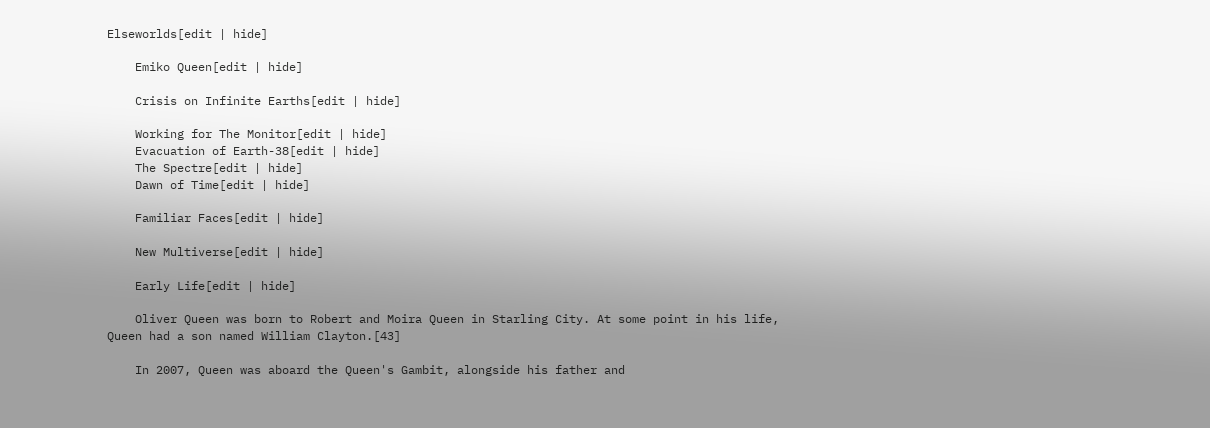Elseworlds[edit | hide]

    Emiko Queen[edit | hide]

    Crisis on Infinite Earths[edit | hide]

    Working for The Monitor[edit | hide]
    Evacuation of Earth-38[edit | hide]
    The Spectre[edit | hide]
    Dawn of Time[edit | hide]

    Familiar Faces[edit | hide]

    New Multiverse[edit | hide]

    Early Life[edit | hide]

    Oliver Queen was born to Robert and Moira Queen in Starling City. At some point in his life, Queen had a son named William Clayton.[43]

    In 2007, Queen was aboard the Queen's Gambit, alongside his father and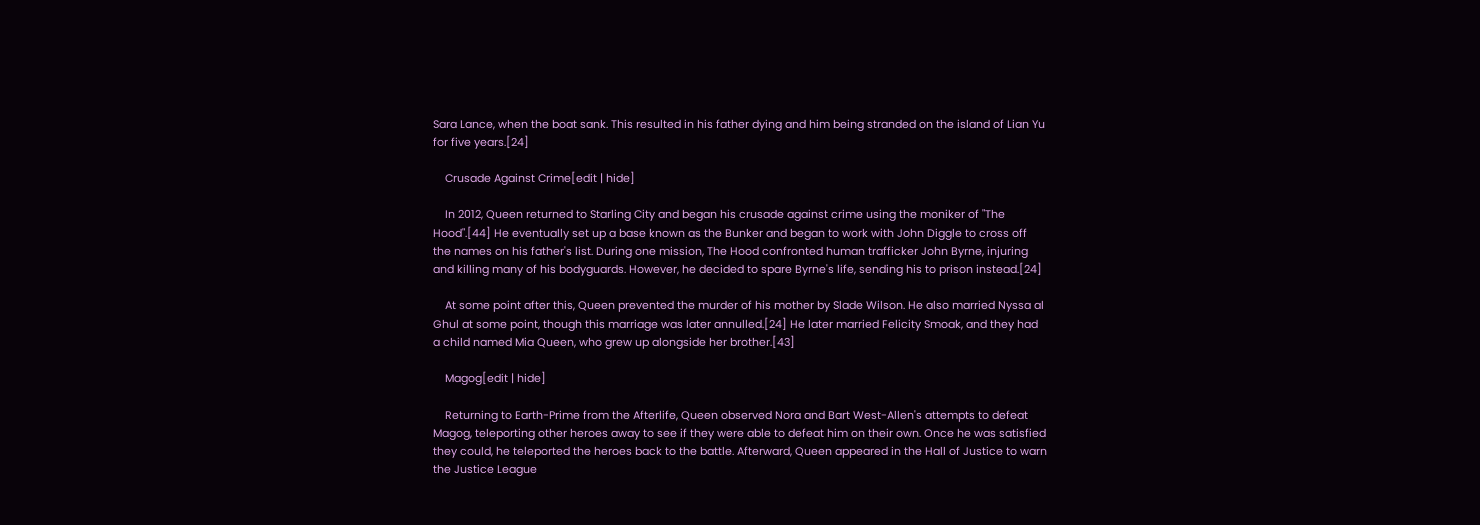Sara Lance, when the boat sank. This resulted in his father dying and him being stranded on the island of Lian Yu for five years.[24]

    Crusade Against Crime[edit | hide]

    In 2012, Queen returned to Starling City and began his crusade against crime using the moniker of "The Hood".[44] He eventually set up a base known as the Bunker and began to work with John Diggle to cross off the names on his father's list. During one mission, The Hood confronted human trafficker John Byrne, injuring and killing many of his bodyguards. However, he decided to spare Byrne's life, sending his to prison instead.[24]

    At some point after this, Queen prevented the murder of his mother by Slade Wilson. He also married Nyssa al Ghul at some point, though this marriage was later annulled.[24] He later married Felicity Smoak, and they had a child named Mia Queen, who grew up alongside her brother.[43]

    Magog[edit | hide]

    Returning to Earth-Prime from the Afterlife, Queen observed Nora and Bart West-Allen's attempts to defeat Magog, teleporting other heroes away to see if they were able to defeat him on their own. Once he was satisfied they could, he teleported the heroes back to the battle. Afterward, Queen appeared in the Hall of Justice to warn the Justice League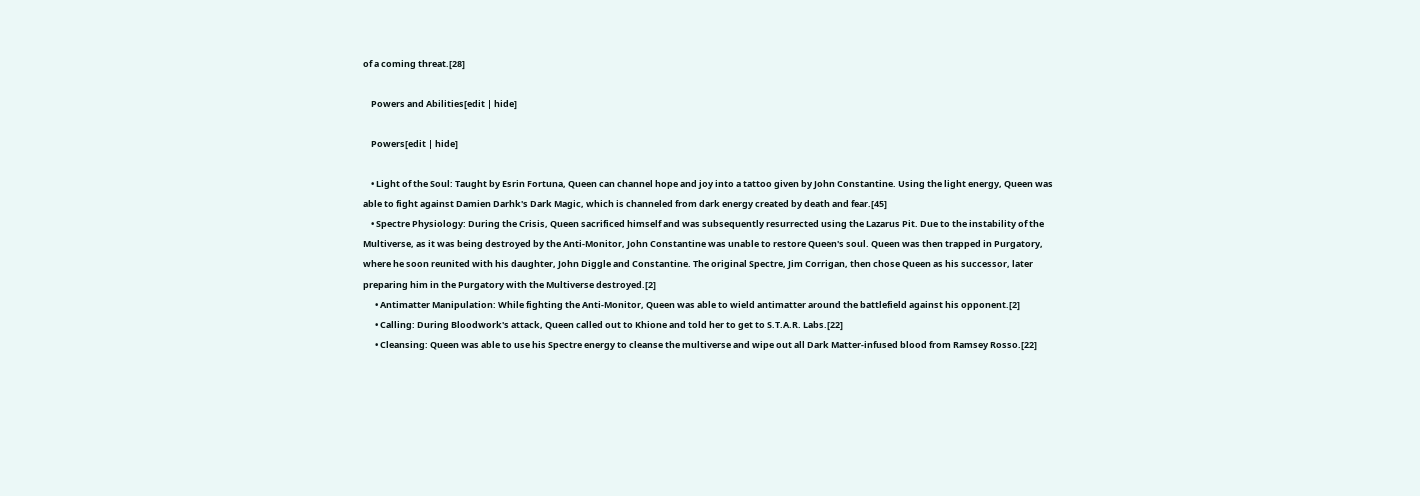of a coming threat.[28]

    Powers and Abilities[edit | hide]

    Powers[edit | hide]

    • Light of the Soul: Taught by Esrin Fortuna, Queen can channel hope and joy into a tattoo given by John Constantine. Using the light energy, Queen was able to fight against Damien Darhk's Dark Magic, which is channeled from dark energy created by death and fear.[45]
    • Spectre Physiology: During the Crisis, Queen sacrificed himself and was subsequently resurrected using the Lazarus Pit. Due to the instability of the Multiverse, as it was being destroyed by the Anti-Monitor, John Constantine was unable to restore Queen's soul. Queen was then trapped in Purgatory, where he soon reunited with his daughter, John Diggle and Constantine. The original Spectre, Jim Corrigan, then chose Queen as his successor, later preparing him in the Purgatory with the Multiverse destroyed.[2]
      • Antimatter Manipulation: While fighting the Anti-Monitor, Queen was able to wield antimatter around the battlefield against his opponent.[2]
      • Calling: During Bloodwork's attack, Queen called out to Khione and told her to get to S.T.A.R. Labs.[22]
      • Cleansing: Queen was able to use his Spectre energy to cleanse the multiverse and wipe out all Dark Matter-infused blood from Ramsey Rosso.[22]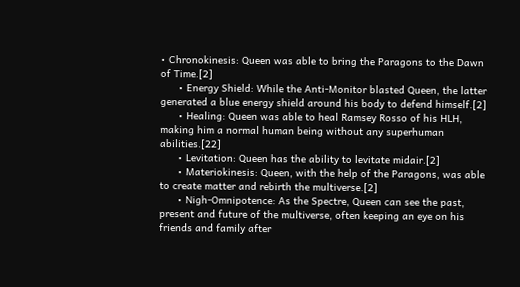• Chronokinesis: Queen was able to bring the Paragons to the Dawn of Time.[2]
      • Energy Shield: While the Anti-Monitor blasted Queen, the latter generated a blue energy shield around his body to defend himself.[2]
      • Healing: Queen was able to heal Ramsey Rosso of his HLH, making him a normal human being without any superhuman abilities.[22]
      • Levitation: Queen has the ability to levitate midair.[2]
      • Materiokinesis: Queen, with the help of the Paragons, was able to create matter and rebirth the multiverse.[2]
      • Nigh-Omnipotence: As the Spectre, Queen can see the past, present and future of the multiverse, often keeping an eye on his friends and family after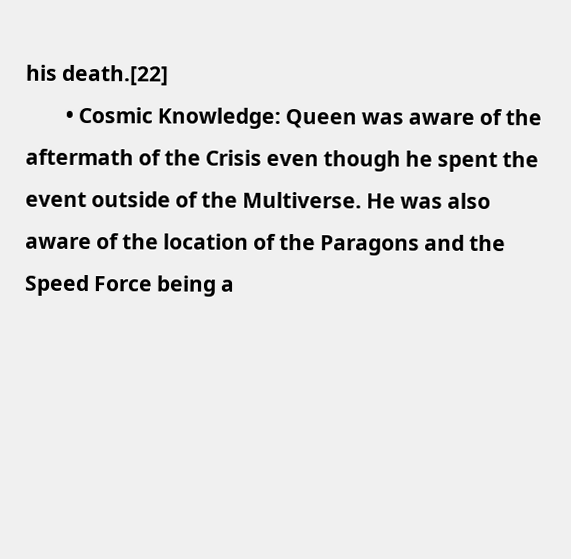his death.[22]
        • Cosmic Knowledge: Queen was aware of the aftermath of the Crisis even though he spent the event outside of the Multiverse. He was also aware of the location of the Paragons and the Speed Force being a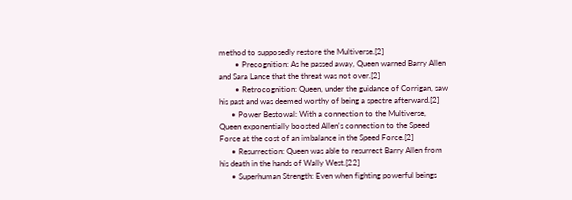method to supposedly restore the Multiverse.[2]
        • Precognition: As he passed away, Queen warned Barry Allen and Sara Lance that the threat was not over.[2]
        • Retrocognition: Queen, under the guidance of Corrigan, saw his past and was deemed worthy of being a spectre afterward.[2]
      • Power Bestowal: With a connection to the Multiverse, Queen exponentially boosted Allen's connection to the Speed Force at the cost of an imbalance in the Speed Force.[2]
      • Resurrection: Queen was able to resurrect Barry Allen from his death in the hands of Wally West.[22]
      • Superhuman Strength: Even when fighting powerful beings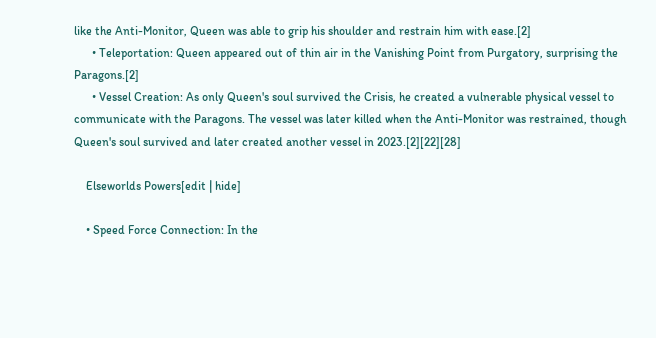like the Anti-Monitor, Queen was able to grip his shoulder and restrain him with ease.[2]
      • Teleportation: Queen appeared out of thin air in the Vanishing Point from Purgatory, surprising the Paragons.[2]
      • Vessel Creation: As only Queen's soul survived the Crisis, he created a vulnerable physical vessel to communicate with the Paragons. The vessel was later killed when the Anti-Monitor was restrained, though Queen's soul survived and later created another vessel in 2023.[2][22][28]

    Elseworlds Powers[edit | hide]

    • Speed Force Connection: In the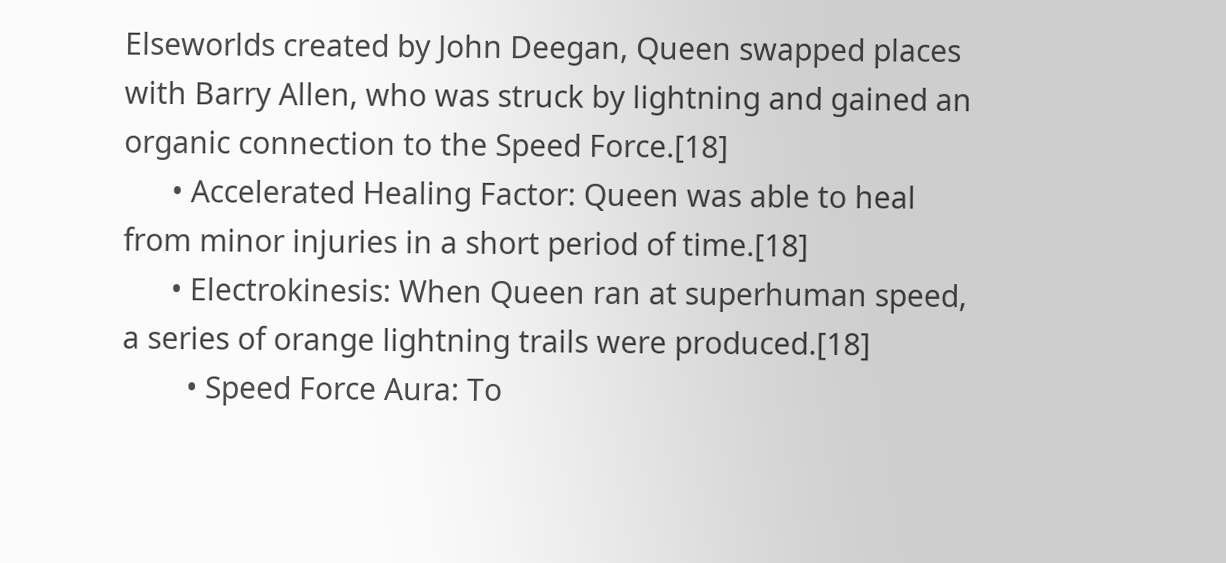Elseworlds created by John Deegan, Queen swapped places with Barry Allen, who was struck by lightning and gained an organic connection to the Speed Force.[18]
      • Accelerated Healing Factor: Queen was able to heal from minor injuries in a short period of time.[18]
      • Electrokinesis: When Queen ran at superhuman speed, a series of orange lightning trails were produced.[18]
        • Speed Force Aura: To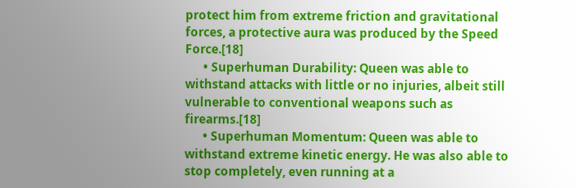protect him from extreme friction and gravitational forces, a protective aura was produced by the Speed Force.[18]
      • Superhuman Durability: Queen was able to withstand attacks with little or no injuries, albeit still vulnerable to conventional weapons such as firearms.[18]
      • Superhuman Momentum: Queen was able to withstand extreme kinetic energy. He was also able to stop completely, even running at a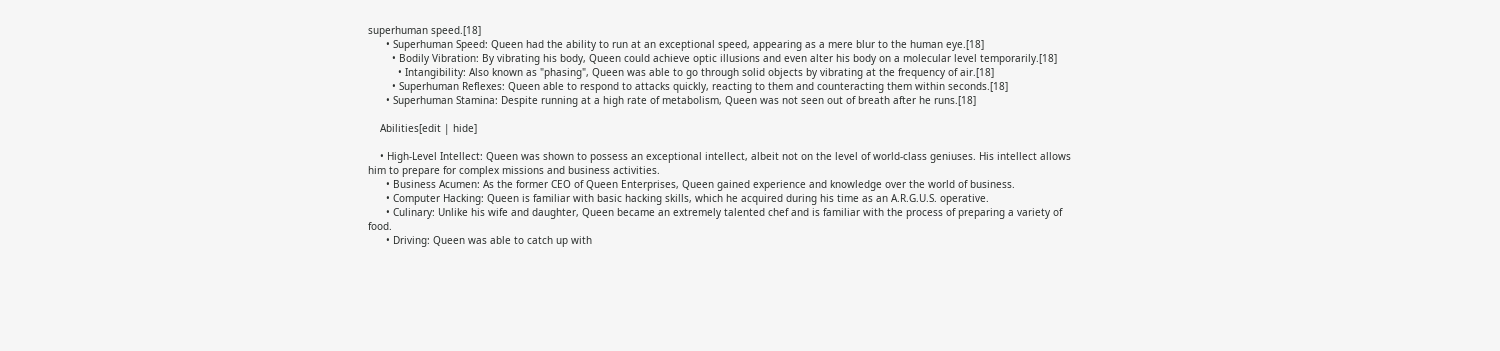superhuman speed.[18]
      • Superhuman Speed: Queen had the ability to run at an exceptional speed, appearing as a mere blur to the human eye.[18]
        • Bodily Vibration: By vibrating his body, Queen could achieve optic illusions and even alter his body on a molecular level temporarily.[18]
          • Intangibility: Also known as "phasing", Queen was able to go through solid objects by vibrating at the frequency of air.[18]
        • Superhuman Reflexes: Queen able to respond to attacks quickly, reacting to them and counteracting them within seconds.[18]
      • Superhuman Stamina: Despite running at a high rate of metabolism, Queen was not seen out of breath after he runs.[18]

    Abilities[edit | hide]

    • High-Level Intellect: Queen was shown to possess an exceptional intellect, albeit not on the level of world-class geniuses. His intellect allows him to prepare for complex missions and business activities.
      • Business Acumen: As the former CEO of Queen Enterprises, Queen gained experience and knowledge over the world of business.
      • Computer Hacking: Queen is familiar with basic hacking skills, which he acquired during his time as an A.R.G.U.S. operative.
      • Culinary: Unlike his wife and daughter, Queen became an extremely talented chef and is familiar with the process of preparing a variety of food.
      • Driving: Queen was able to catch up with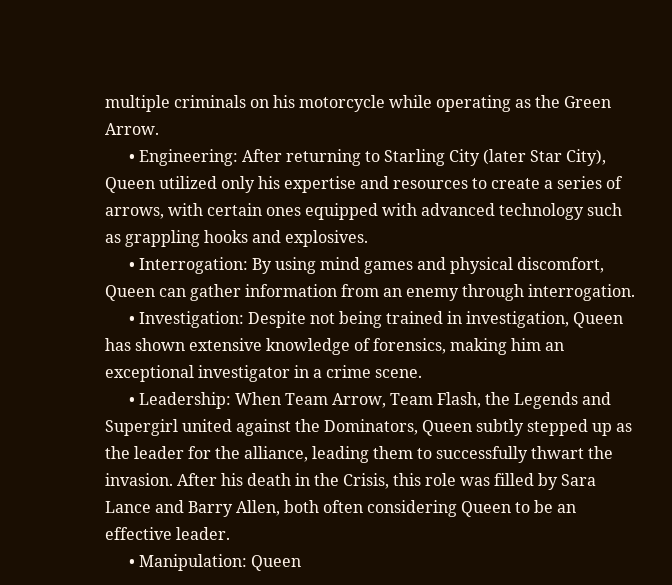multiple criminals on his motorcycle while operating as the Green Arrow.
      • Engineering: After returning to Starling City (later Star City), Queen utilized only his expertise and resources to create a series of arrows, with certain ones equipped with advanced technology such as grappling hooks and explosives.
      • Interrogation: By using mind games and physical discomfort, Queen can gather information from an enemy through interrogation.
      • Investigation: Despite not being trained in investigation, Queen has shown extensive knowledge of forensics, making him an exceptional investigator in a crime scene.
      • Leadership: When Team Arrow, Team Flash, the Legends and Supergirl united against the Dominators, Queen subtly stepped up as the leader for the alliance, leading them to successfully thwart the invasion. After his death in the Crisis, this role was filled by Sara Lance and Barry Allen, both often considering Queen to be an effective leader.
      • Manipulation: Queen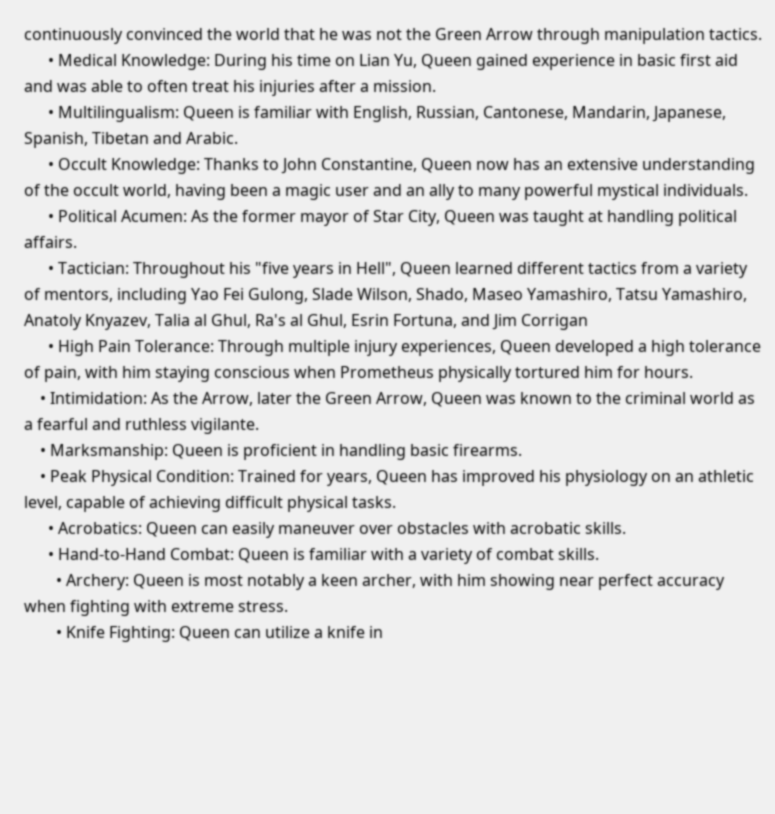continuously convinced the world that he was not the Green Arrow through manipulation tactics.
      • Medical Knowledge: During his time on Lian Yu, Queen gained experience in basic first aid and was able to often treat his injuries after a mission.
      • Multilingualism: Queen is familiar with English, Russian, Cantonese, Mandarin, Japanese, Spanish, Tibetan and Arabic.
      • Occult Knowledge: Thanks to John Constantine, Queen now has an extensive understanding of the occult world, having been a magic user and an ally to many powerful mystical individuals.
      • Political Acumen: As the former mayor of Star City, Queen was taught at handling political affairs.
      • Tactician: Throughout his "five years in Hell", Queen learned different tactics from a variety of mentors, including Yao Fei Gulong, Slade Wilson, Shado, Maseo Yamashiro, Tatsu Yamashiro, Anatoly Knyazev, Talia al Ghul, Ra's al Ghul, Esrin Fortuna, and Jim Corrigan
      • High Pain Tolerance: Through multiple injury experiences, Queen developed a high tolerance of pain, with him staying conscious when Prometheus physically tortured him for hours.
    • Intimidation: As the Arrow, later the Green Arrow, Queen was known to the criminal world as a fearful and ruthless vigilante.
    • Marksmanship: Queen is proficient in handling basic firearms.
    • Peak Physical Condition: Trained for years, Queen has improved his physiology on an athletic level, capable of achieving difficult physical tasks.
      • Acrobatics: Queen can easily maneuver over obstacles with acrobatic skills.
      • Hand-to-Hand Combat: Queen is familiar with a variety of combat skills.
        • Archery: Queen is most notably a keen archer, with him showing near perfect accuracy when fighting with extreme stress.
        • Knife Fighting: Queen can utilize a knife in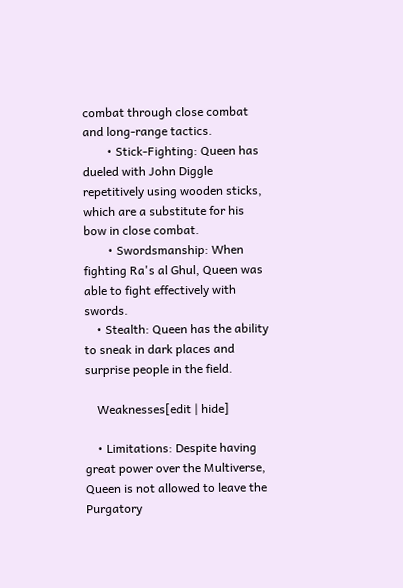combat through close combat and long-range tactics.
        • Stick-Fighting: Queen has dueled with John Diggle repetitively using wooden sticks, which are a substitute for his bow in close combat.
        • Swordsmanship: When fighting Ra's al Ghul, Queen was able to fight effectively with swords.
    • Stealth: Queen has the ability to sneak in dark places and surprise people in the field.

    Weaknesses[edit | hide]

    • Limitations: Despite having great power over the Multiverse, Queen is not allowed to leave the Purgatory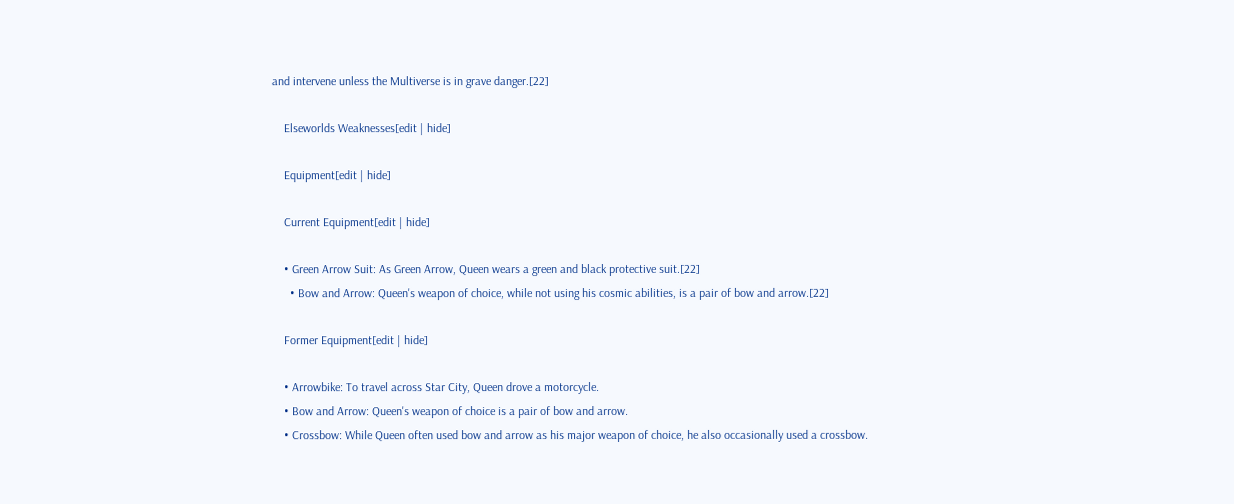and intervene unless the Multiverse is in grave danger.[22]

    Elseworlds Weaknesses[edit | hide]

    Equipment[edit | hide]

    Current Equipment[edit | hide]

    • Green Arrow Suit: As Green Arrow, Queen wears a green and black protective suit.[22]
      • Bow and Arrow: Queen's weapon of choice, while not using his cosmic abilities, is a pair of bow and arrow.[22]

    Former Equipment[edit | hide]

    • Arrowbike: To travel across Star City, Queen drove a motorcycle.
    • Bow and Arrow: Queen's weapon of choice is a pair of bow and arrow.
    • Crossbow: While Queen often used bow and arrow as his major weapon of choice, he also occasionally used a crossbow.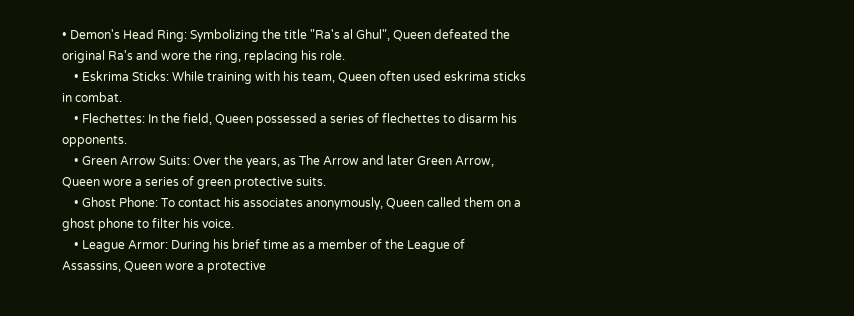• Demon's Head Ring: Symbolizing the title "Ra's al Ghul", Queen defeated the original Ra's and wore the ring, replacing his role.
    • Eskrima Sticks: While training with his team, Queen often used eskrima sticks in combat.
    • Flechettes: In the field, Queen possessed a series of flechettes to disarm his opponents.
    • Green Arrow Suits: Over the years, as The Arrow and later Green Arrow, Queen wore a series of green protective suits.
    • Ghost Phone: To contact his associates anonymously, Queen called them on a ghost phone to filter his voice.
    • League Armor: During his brief time as a member of the League of Assassins, Queen wore a protective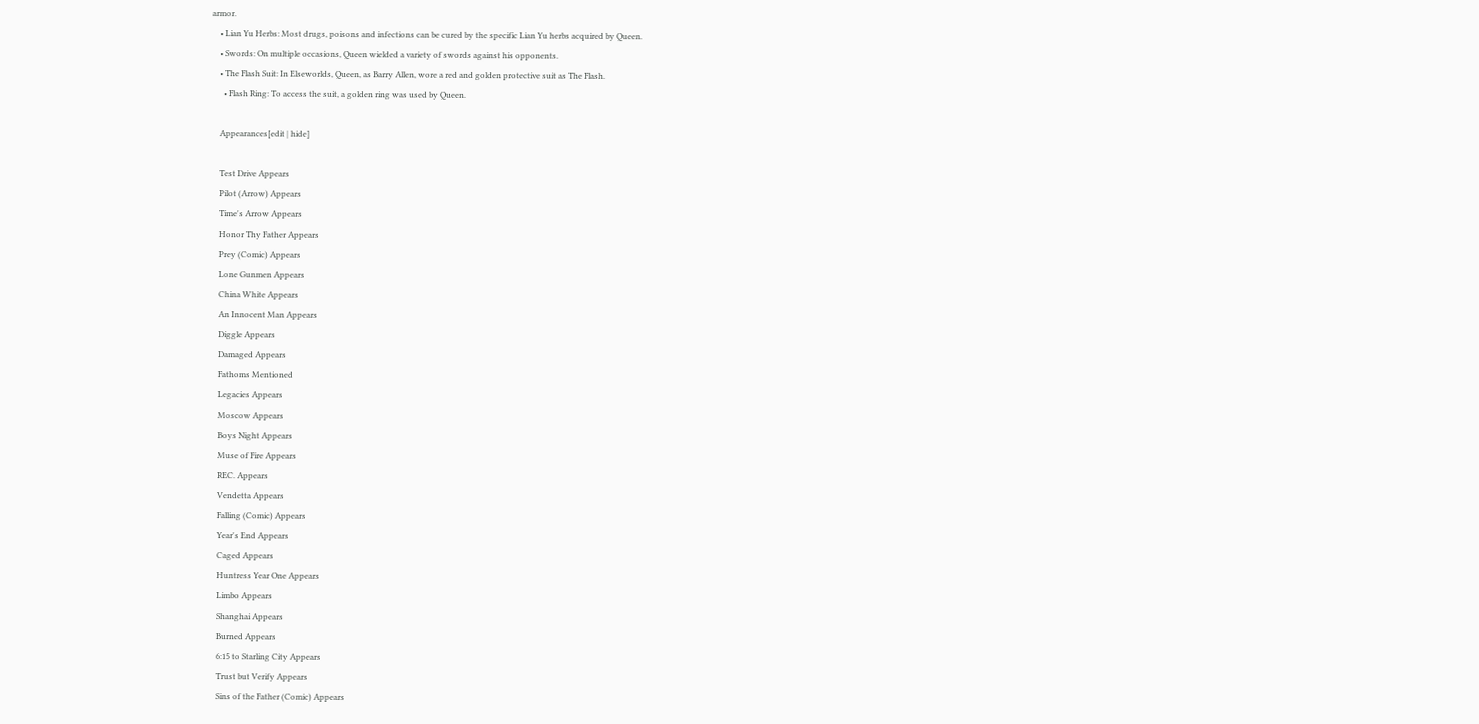armor.
    • Lian Yu Herbs: Most drugs, poisons and infections can be cured by the specific Lian Yu herbs acquired by Queen.
    • Swords: On multiple occasions, Queen wielded a variety of swords against his opponents.
    • The Flash Suit: In Elseworlds, Queen, as Barry Allen, wore a red and golden protective suit as The Flash.
      • Flash Ring: To access the suit, a golden ring was used by Queen.

    Appearances[edit | hide]

    Test Drive Appears
    Pilot (Arrow) Appears
    Time's Arrow Appears
    Honor Thy Father Appears
    Prey (Comic) Appears
    Lone Gunmen Appears
    China White Appears
    An Innocent Man Appears
    Diggle Appears
    Damaged Appears
    Fathoms Mentioned
    Legacies Appears
    Moscow Appears
    Boys Night Appears
    Muse of Fire Appears
    REC. Appears
    Vendetta Appears
    Falling (Comic) Appears
    Year's End Appears
    Caged Appears
    Huntress Year One Appears
    Limbo Appears
    Shanghai Appears
    Burned Appears
    6:15 to Starling City Appears
    Trust but Verify Appears
    Sins of the Father (Comic) Appears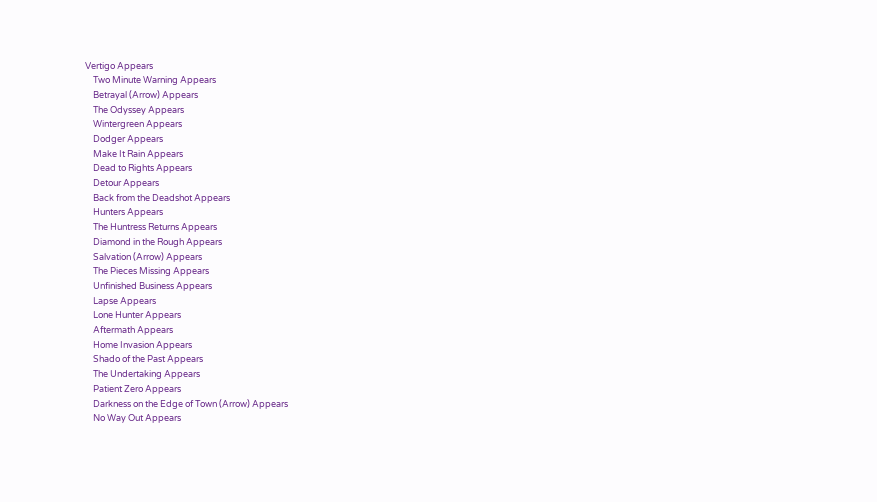Vertigo Appears
    Two Minute Warning Appears
    Betrayal (Arrow) Appears
    The Odyssey Appears
    Wintergreen Appears
    Dodger Appears
    Make It Rain Appears
    Dead to Rights Appears
    Detour Appears
    Back from the Deadshot Appears
    Hunters Appears
    The Huntress Returns Appears
    Diamond in the Rough Appears
    Salvation (Arrow) Appears
    The Pieces Missing Appears
    Unfinished Business Appears
    Lapse Appears
    Lone Hunter Appears
    Aftermath Appears
    Home Invasion Appears
    Shado of the Past Appears
    The Undertaking Appears
    Patient Zero Appears
    Darkness on the Edge of Town (Arrow) Appears
    No Way Out Appears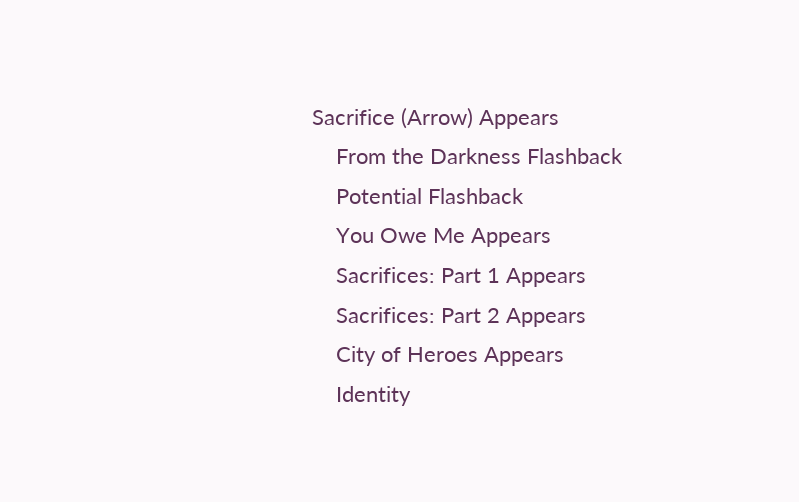Sacrifice (Arrow) Appears
    From the Darkness Flashback
    Potential Flashback
    You Owe Me Appears
    Sacrifices: Part 1 Appears
    Sacrifices: Part 2 Appears
    City of Heroes Appears
    Identity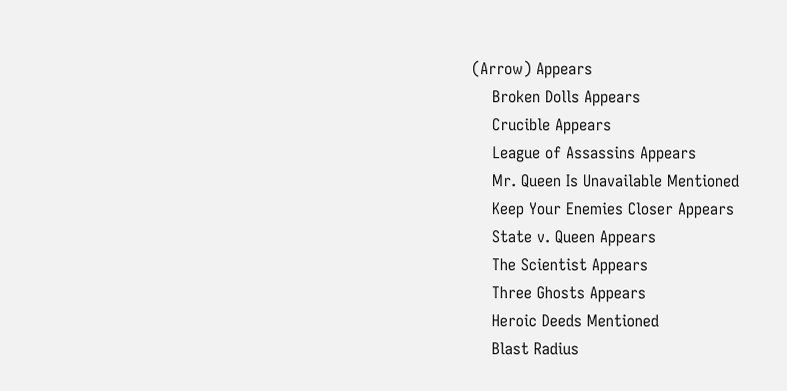(Arrow) Appears
    Broken Dolls Appears
    Crucible Appears
    League of Assassins Appears
    Mr. Queen Is Unavailable Mentioned
    Keep Your Enemies Closer Appears
    State v. Queen Appears
    The Scientist Appears
    Three Ghosts Appears
    Heroic Deeds Mentioned
    Blast Radius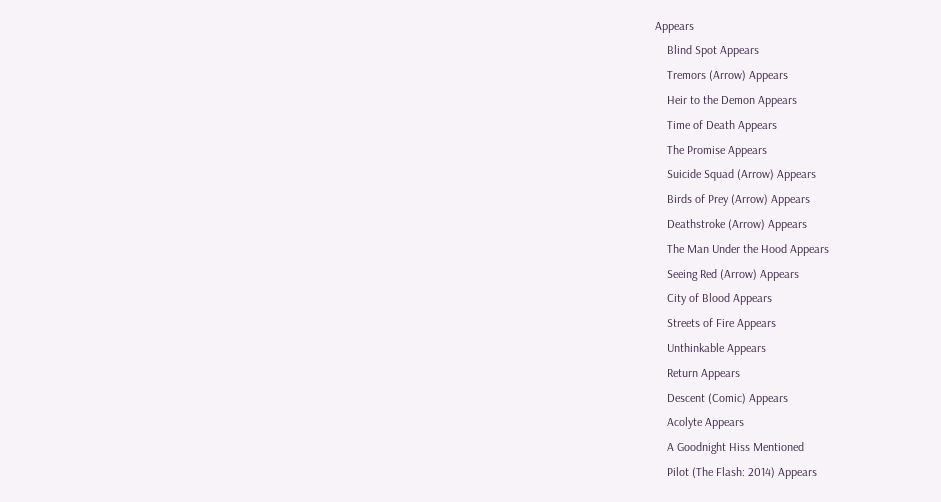Appears
    Blind Spot Appears
    Tremors (Arrow) Appears
    Heir to the Demon Appears
    Time of Death Appears
    The Promise Appears
    Suicide Squad (Arrow) Appears
    Birds of Prey (Arrow) Appears
    Deathstroke (Arrow) Appears
    The Man Under the Hood Appears
    Seeing Red (Arrow) Appears
    City of Blood Appears
    Streets of Fire Appears
    Unthinkable Appears
    Return Appears
    Descent (Comic) Appears
    Acolyte Appears
    A Goodnight Hiss Mentioned
    Pilot (The Flash: 2014) Appears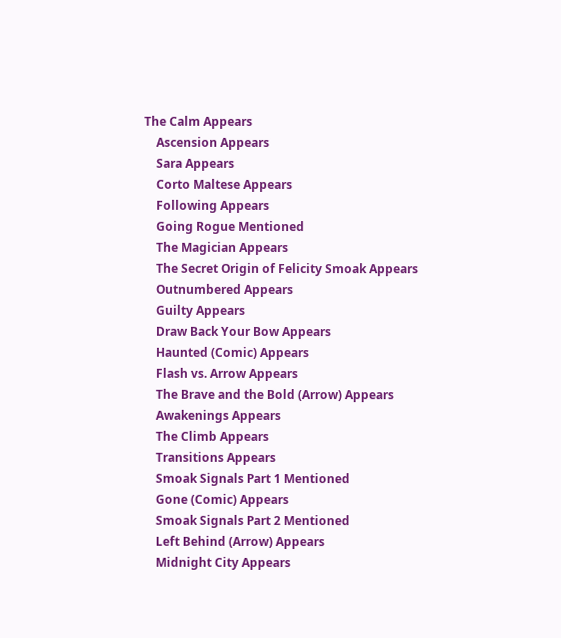The Calm Appears
    Ascension Appears
    Sara Appears
    Corto Maltese Appears
    Following Appears
    Going Rogue Mentioned
    The Magician Appears
    The Secret Origin of Felicity Smoak Appears
    Outnumbered Appears
    Guilty Appears
    Draw Back Your Bow Appears
    Haunted (Comic) Appears
    Flash vs. Arrow Appears
    The Brave and the Bold (Arrow) Appears
    Awakenings Appears
    The Climb Appears
    Transitions Appears
    Smoak Signals Part 1 Mentioned
    Gone (Comic) Appears
    Smoak Signals Part 2 Mentioned
    Left Behind (Arrow) Appears
    Midnight City Appears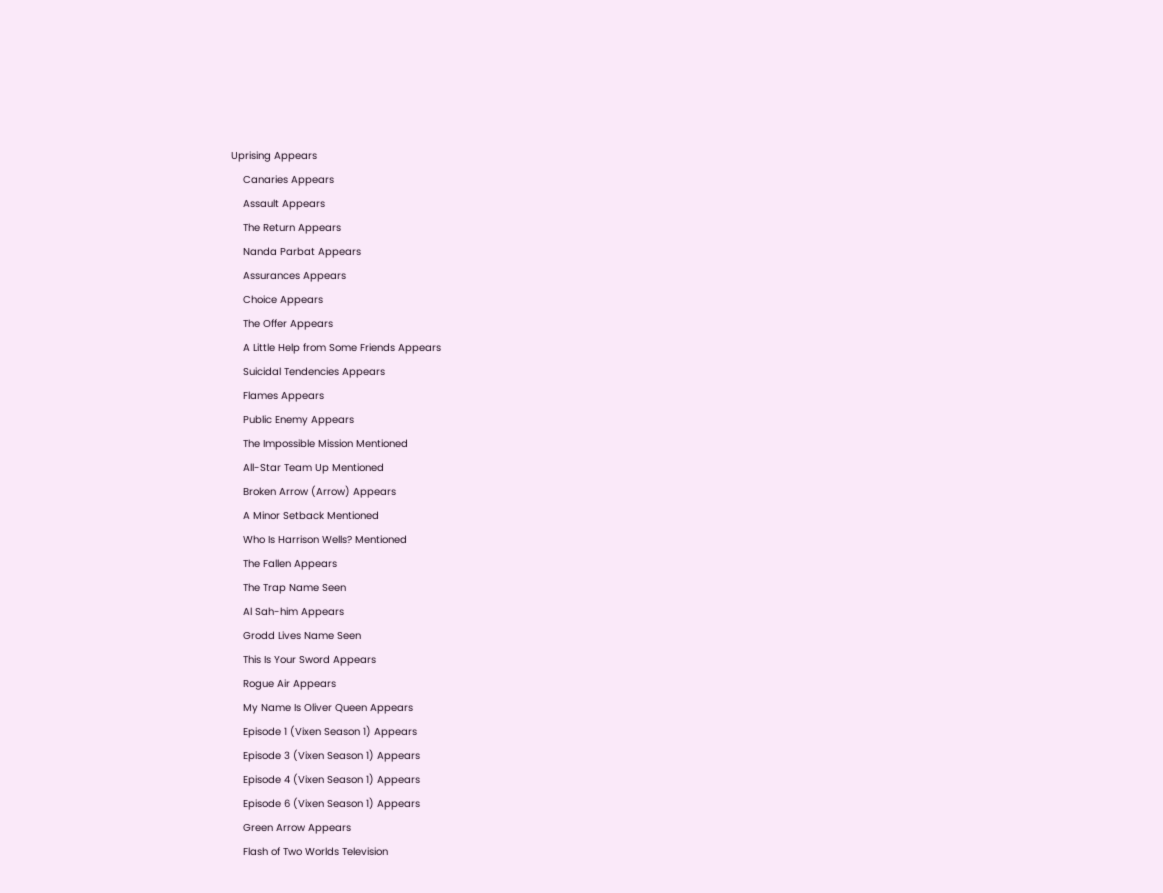Uprising Appears
    Canaries Appears
    Assault Appears
    The Return Appears
    Nanda Parbat Appears
    Assurances Appears
    Choice Appears
    The Offer Appears
    A Little Help from Some Friends Appears
    Suicidal Tendencies Appears
    Flames Appears
    Public Enemy Appears
    The Impossible Mission Mentioned
    All-Star Team Up Mentioned
    Broken Arrow (Arrow) Appears
    A Minor Setback Mentioned
    Who Is Harrison Wells? Mentioned
    The Fallen Appears
    The Trap Name Seen
    Al Sah-him Appears
    Grodd Lives Name Seen
    This Is Your Sword Appears
    Rogue Air Appears
    My Name Is Oliver Queen Appears
    Episode 1 (Vixen Season 1) Appears
    Episode 3 (Vixen Season 1) Appears
    Episode 4 (Vixen Season 1) Appears
    Episode 6 (Vixen Season 1) Appears
    Green Arrow Appears
    Flash of Two Worlds Television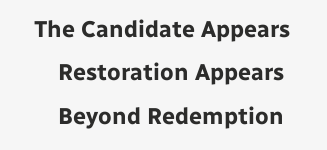The Candidate Appears
    Restoration Appears
    Beyond Redemption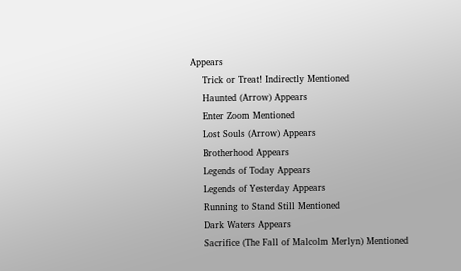Appears
    Trick or Treat! Indirectly Mentioned
    Haunted (Arrow) Appears
    Enter Zoom Mentioned
    Lost Souls (Arrow) Appears
    Brotherhood Appears
    Legends of Today Appears
    Legends of Yesterday Appears
    Running to Stand Still Mentioned
    Dark Waters Appears
    Sacrifice (The Fall of Malcolm Merlyn) Mentioned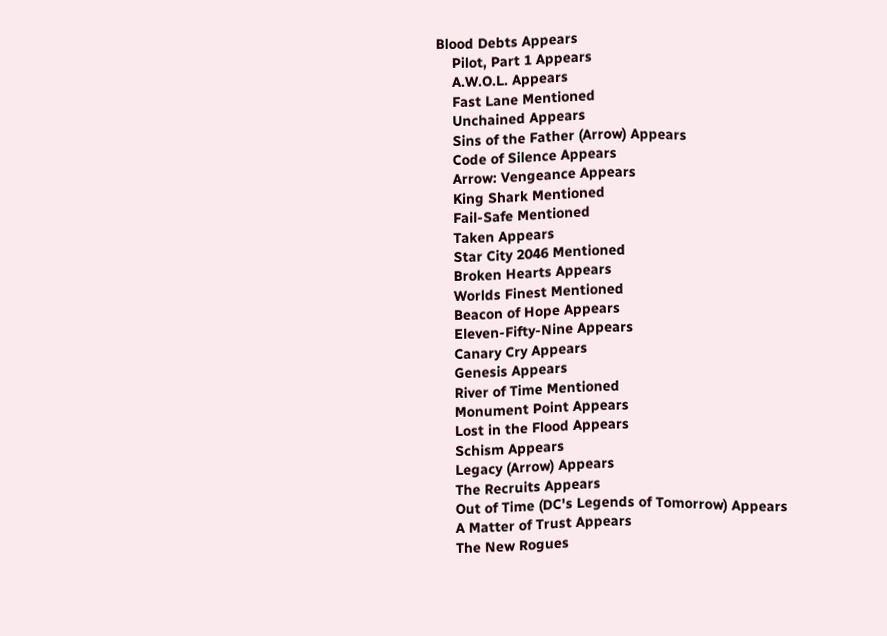Blood Debts Appears
    Pilot, Part 1 Appears
    A.W.O.L. Appears
    Fast Lane Mentioned
    Unchained Appears
    Sins of the Father (Arrow) Appears
    Code of Silence Appears
    Arrow: Vengeance Appears
    King Shark Mentioned
    Fail-Safe Mentioned
    Taken Appears
    Star City 2046 Mentioned
    Broken Hearts Appears
    Worlds Finest Mentioned
    Beacon of Hope Appears
    Eleven-Fifty-Nine Appears
    Canary Cry Appears
    Genesis Appears
    River of Time Mentioned
    Monument Point Appears
    Lost in the Flood Appears
    Schism Appears
    Legacy (Arrow) Appears
    The Recruits Appears
    Out of Time (DC's Legends of Tomorrow) Appears
    A Matter of Trust Appears
    The New Rogues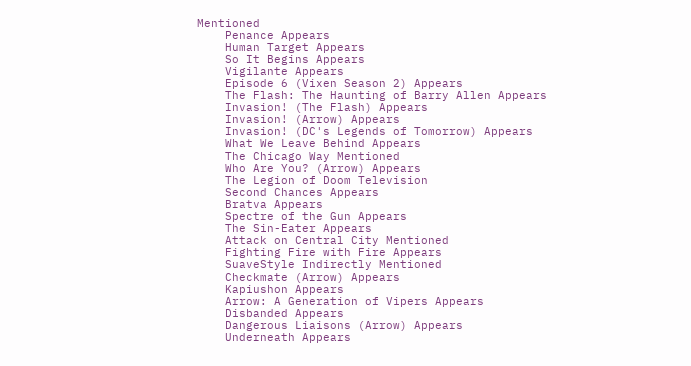Mentioned
    Penance Appears
    Human Target Appears
    So It Begins Appears
    Vigilante Appears
    Episode 6 (Vixen Season 2) Appears
    The Flash: The Haunting of Barry Allen Appears
    Invasion! (The Flash) Appears
    Invasion! (Arrow) Appears
    Invasion! (DC's Legends of Tomorrow) Appears
    What We Leave Behind Appears
    The Chicago Way Mentioned
    Who Are You? (Arrow) Appears
    The Legion of Doom Television
    Second Chances Appears
    Bratva Appears
    Spectre of the Gun Appears
    The Sin-Eater Appears
    Attack on Central City Mentioned
    Fighting Fire with Fire Appears
    SuaveStyle Indirectly Mentioned
    Checkmate (Arrow) Appears
    Kapiushon Appears
    Arrow: A Generation of Vipers Appears
    Disbanded Appears
    Dangerous Liaisons (Arrow) Appears
    Underneath Appears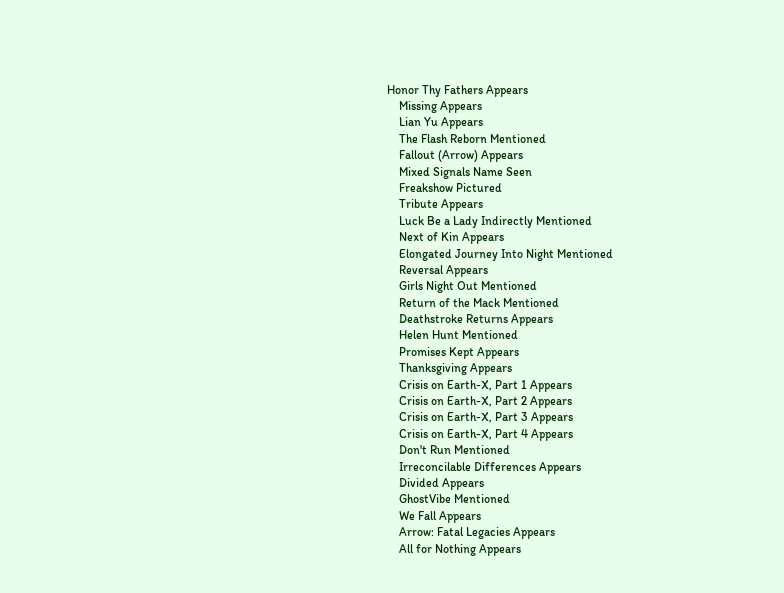Honor Thy Fathers Appears
    Missing Appears
    Lian Yu Appears
    The Flash Reborn Mentioned
    Fallout (Arrow) Appears
    Mixed Signals Name Seen
    Freakshow Pictured
    Tribute Appears
    Luck Be a Lady Indirectly Mentioned
    Next of Kin Appears
    Elongated Journey Into Night Mentioned
    Reversal Appears
    Girls Night Out Mentioned
    Return of the Mack Mentioned
    Deathstroke Returns Appears
    Helen Hunt Mentioned
    Promises Kept Appears
    Thanksgiving Appears
    Crisis on Earth-X, Part 1 Appears
    Crisis on Earth-X, Part 2 Appears
    Crisis on Earth-X, Part 3 Appears
    Crisis on Earth-X, Part 4 Appears
    Don't Run Mentioned
    Irreconcilable Differences Appears
    Divided Appears
    GhostVibe Mentioned
    We Fall Appears
    Arrow: Fatal Legacies Appears
    All for Nothing Appears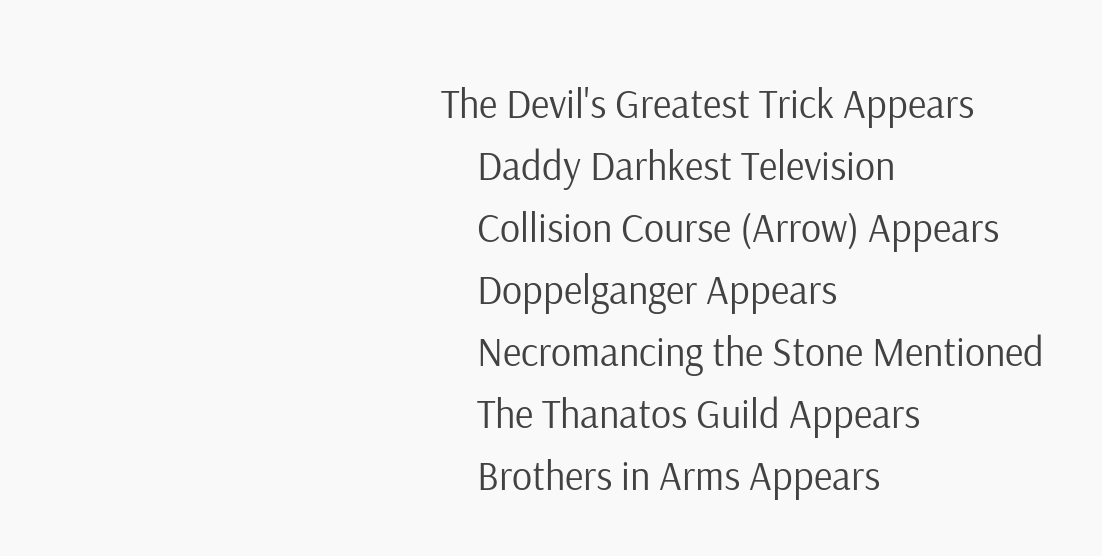The Devil's Greatest Trick Appears
    Daddy Darhkest Television
    Collision Course (Arrow) Appears
    Doppelganger Appears
    Necromancing the Stone Mentioned
    The Thanatos Guild Appears
    Brothers in Arms Appears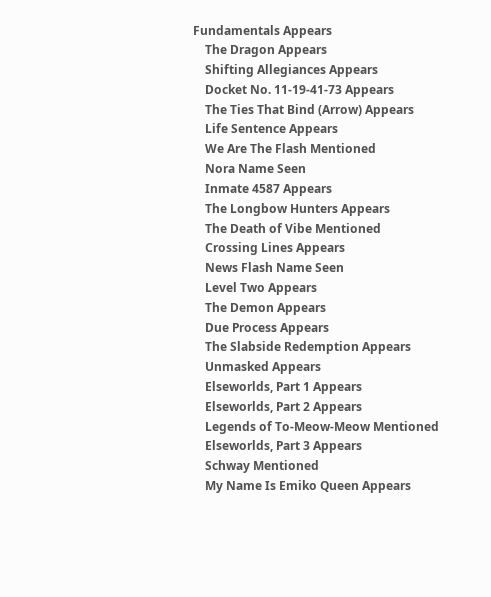Fundamentals Appears
    The Dragon Appears
    Shifting Allegiances Appears
    Docket No. 11-19-41-73 Appears
    The Ties That Bind (Arrow) Appears
    Life Sentence Appears
    We Are The Flash Mentioned
    Nora Name Seen
    Inmate 4587 Appears
    The Longbow Hunters Appears
    The Death of Vibe Mentioned
    Crossing Lines Appears
    News Flash Name Seen
    Level Two Appears
    The Demon Appears
    Due Process Appears
    The Slabside Redemption Appears
    Unmasked Appears
    Elseworlds, Part 1 Appears
    Elseworlds, Part 2 Appears
    Legends of To-Meow-Meow Mentioned
    Elseworlds, Part 3 Appears
    Schway Mentioned
    My Name Is Emiko Queen Appears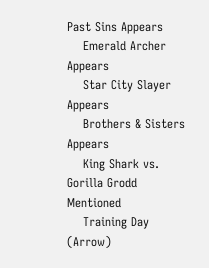Past Sins Appears
    Emerald Archer Appears
    Star City Slayer Appears
    Brothers & Sisters Appears
    King Shark vs. Gorilla Grodd Mentioned
    Training Day (Arrow)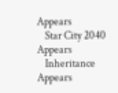Appears
    Star City 2040 Appears
    Inheritance Appears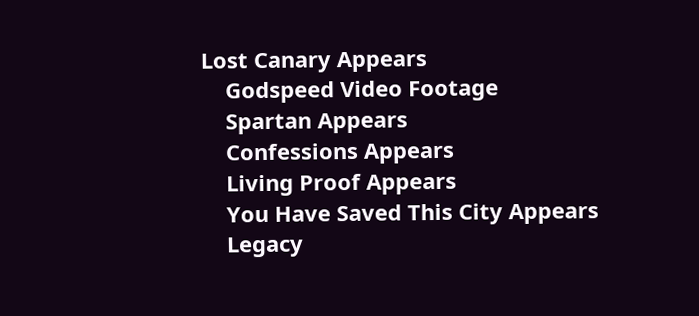Lost Canary Appears
    Godspeed Video Footage
    Spartan Appears
    Confessions Appears
    Living Proof Appears
    You Have Saved This City Appears
    Legacy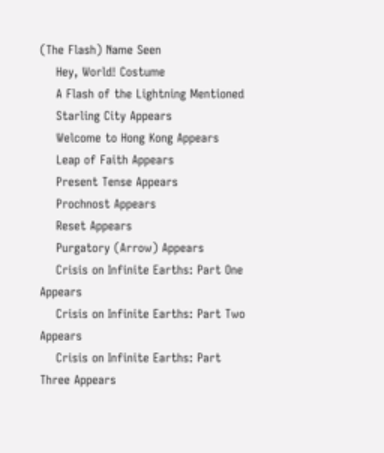(The Flash) Name Seen
    Hey, World! Costume
    A Flash of the Lightning Mentioned
    Starling City Appears
    Welcome to Hong Kong Appears
    Leap of Faith Appears
    Present Tense Appears
    Prochnost Appears
    Reset Appears
    Purgatory (Arrow) Appears
    Crisis on Infinite Earths: Part One Appears
    Crisis on Infinite Earths: Part Two Appears
    Crisis on Infinite Earths: Part Three Appears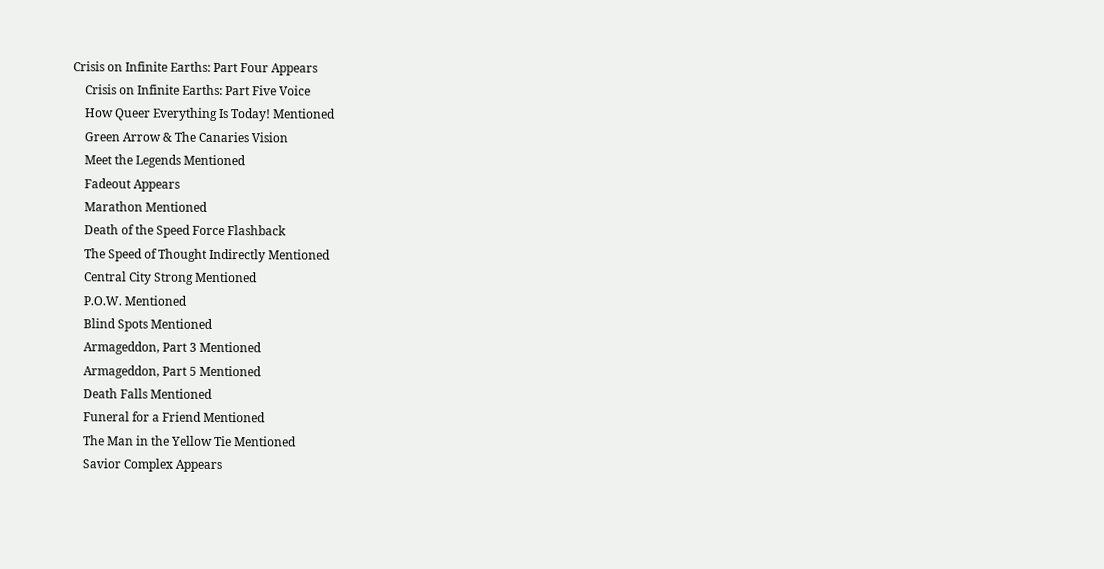Crisis on Infinite Earths: Part Four Appears
    Crisis on Infinite Earths: Part Five Voice
    How Queer Everything Is Today! Mentioned
    Green Arrow & The Canaries Vision
    Meet the Legends Mentioned
    Fadeout Appears
    Marathon Mentioned
    Death of the Speed Force Flashback
    The Speed of Thought Indirectly Mentioned
    Central City Strong Mentioned
    P.O.W. Mentioned
    Blind Spots Mentioned
    Armageddon, Part 3 Mentioned
    Armageddon, Part 5 Mentioned
    Death Falls Mentioned
    Funeral for a Friend Mentioned
    The Man in the Yellow Tie Mentioned
    Savior Complex Appears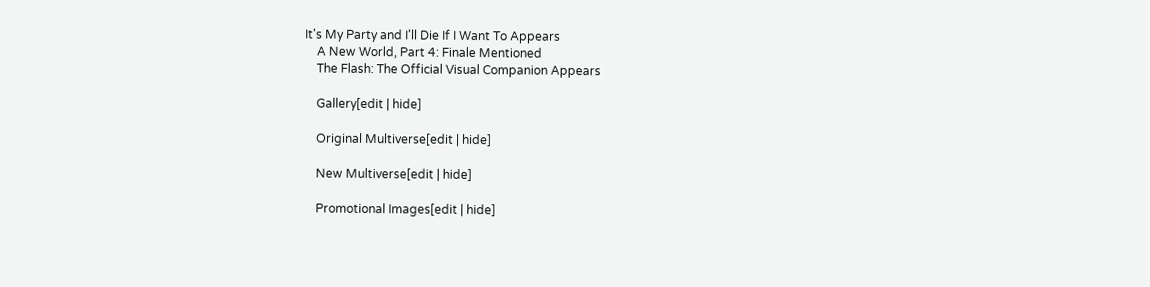It's My Party and I'll Die If I Want To Appears
    A New World, Part 4: Finale Mentioned
    The Flash: The Official Visual Companion Appears

    Gallery[edit | hide]

    Original Multiverse[edit | hide]

    New Multiverse[edit | hide]

    Promotional Images[edit | hide]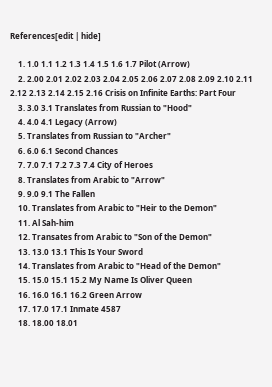References[edit | hide]

    1. 1.0 1.1 1.2 1.3 1.4 1.5 1.6 1.7 Pilot (Arrow)
    2. 2.00 2.01 2.02 2.03 2.04 2.05 2.06 2.07 2.08 2.09 2.10 2.11 2.12 2.13 2.14 2.15 2.16 Crisis on Infinite Earths: Part Four
    3. 3.0 3.1 Translates from Russian to "Hood"
    4. 4.0 4.1 Legacy (Arrow)
    5. Translates from Russian to "Archer"
    6. 6.0 6.1 Second Chances
    7. 7.0 7.1 7.2 7.3 7.4 City of Heroes
    8. Translates from Arabic to "Arrow"
    9. 9.0 9.1 The Fallen
    10. Translates from Arabic to "Heir to the Demon"
    11. Al Sah-him
    12. Transates from Arabic to "Son of the Demon"
    13. 13.0 13.1 This Is Your Sword
    14. Translates from Arabic to "Head of the Demon"
    15. 15.0 15.1 15.2 My Name Is Oliver Queen
    16. 16.0 16.1 16.2 Green Arrow
    17. 17.0 17.1 Inmate 4587
    18. 18.00 18.01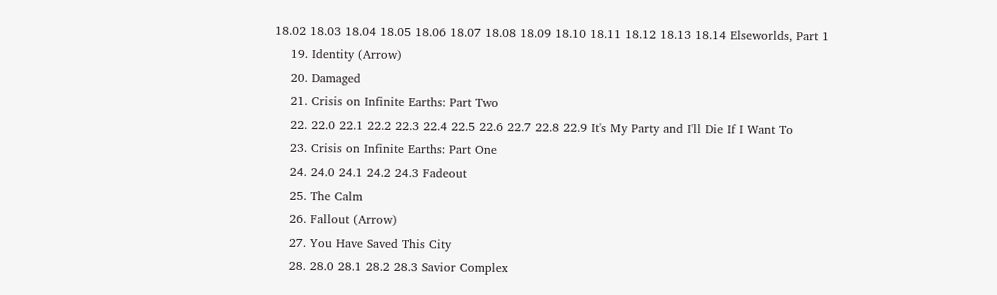18.02 18.03 18.04 18.05 18.06 18.07 18.08 18.09 18.10 18.11 18.12 18.13 18.14 Elseworlds, Part 1
    19. Identity (Arrow)
    20. Damaged
    21. Crisis on Infinite Earths: Part Two
    22. 22.0 22.1 22.2 22.3 22.4 22.5 22.6 22.7 22.8 22.9 It's My Party and I'll Die If I Want To
    23. Crisis on Infinite Earths: Part One
    24. 24.0 24.1 24.2 24.3 Fadeout
    25. The Calm
    26. Fallout (Arrow)
    27. You Have Saved This City
    28. 28.0 28.1 28.2 28.3 Savior Complex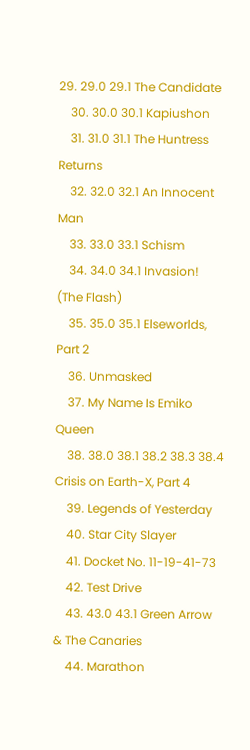29. 29.0 29.1 The Candidate
    30. 30.0 30.1 Kapiushon
    31. 31.0 31.1 The Huntress Returns
    32. 32.0 32.1 An Innocent Man
    33. 33.0 33.1 Schism
    34. 34.0 34.1 Invasion! (The Flash)
    35. 35.0 35.1 Elseworlds, Part 2
    36. Unmasked
    37. My Name Is Emiko Queen
    38. 38.0 38.1 38.2 38.3 38.4 Crisis on Earth-X, Part 4
    39. Legends of Yesterday
    40. Star City Slayer
    41. Docket No. 11-19-41-73
    42. Test Drive
    43. 43.0 43.1 Green Arrow & The Canaries
    44. Marathon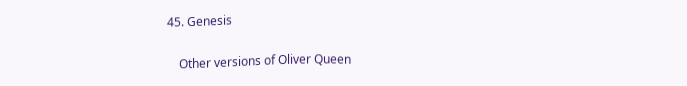45. Genesis

    Other versions of Oliver Queen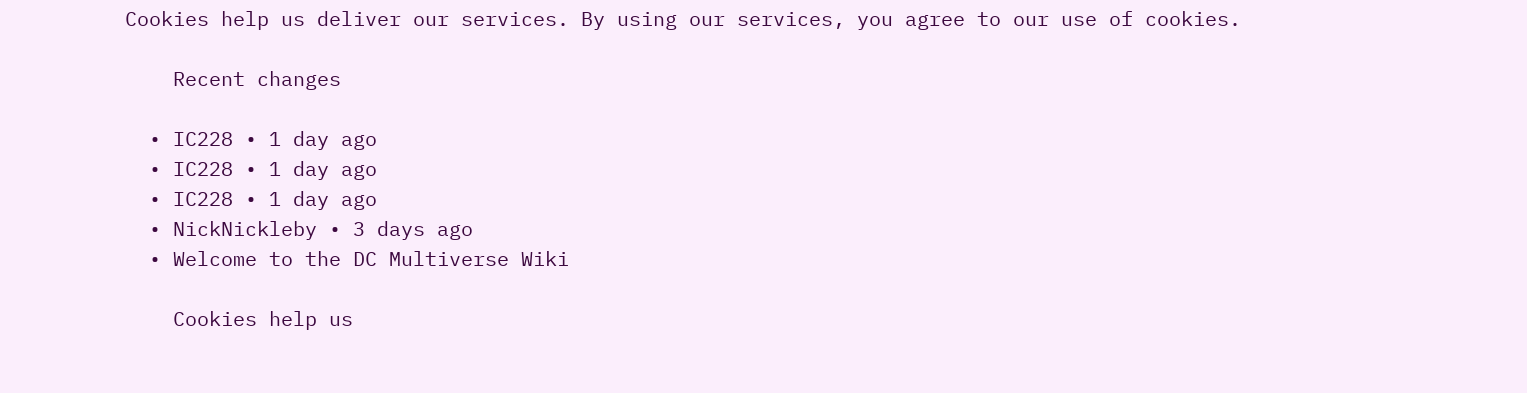Cookies help us deliver our services. By using our services, you agree to our use of cookies.

    Recent changes

  • IC228 • 1 day ago
  • IC228 • 1 day ago
  • IC228 • 1 day ago
  • NickNickleby • 3 days ago
  • Welcome to the DC Multiverse Wiki

    Cookies help us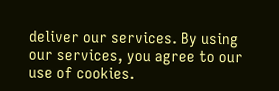deliver our services. By using our services, you agree to our use of cookies.